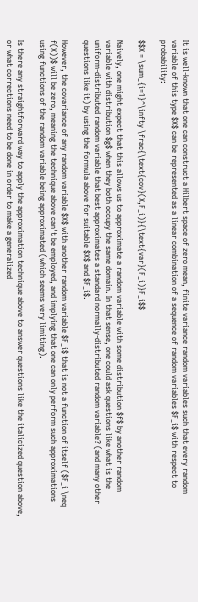It is well-known that one can construct a Hilbert space of zero mean, finite variance random variables such that every random variable of this type $X$ can be represented as a linear combination of a sequence of random variables $F_i$ with respect to probability:

$$X = \sum_{i=1}^\infty \frac{\text{cov}(X,F_i)}{\text{var}(F_i)}F_i$$

Naively, one might expect that this allows us to approximate a random variable with some distribution $f$ by another random variable with distribution $g$ when they both occupy the same domain. In that sense, one could ask questions like what is the uniform-distributed random variable that best approximates a standard normally-distributed random variable? (and many other questions like it) by using the formula above for suitable $X$ and $F_i$.

However, the covariance of any random variable $X$ with another random variable $F_i$ that is not a function of itself ($F_i \neq f(X))$ will be zero, meaning the technique above can't be employed, and implying that one can only perform such approximations using functions of the random variable being approximated (which seems very limiting).

Is there any straightforward way to apply the approximation technique above to answer questions like the italicized question above, or what corrections need to be done in order to make a generalized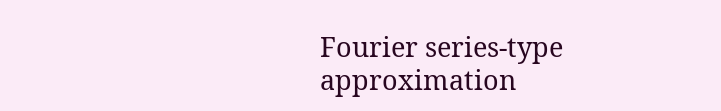Fourier series-type approximation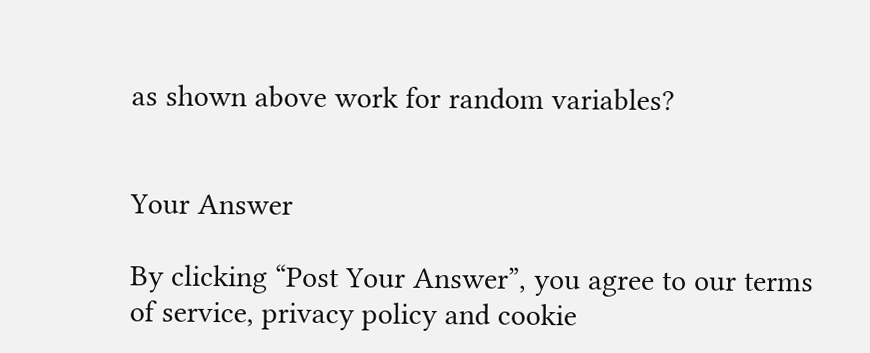as shown above work for random variables?


Your Answer

By clicking “Post Your Answer”, you agree to our terms of service, privacy policy and cookie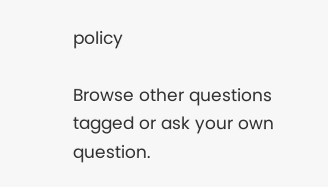policy

Browse other questions tagged or ask your own question.